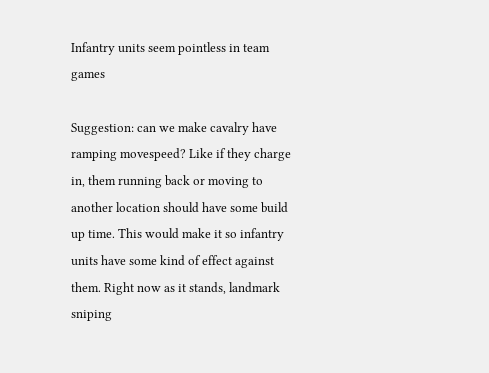Infantry units seem pointless in team games

Suggestion: can we make cavalry have ramping movespeed? Like if they charge in, them running back or moving to another location should have some build up time. This would make it so infantry units have some kind of effect against them. Right now as it stands, landmark sniping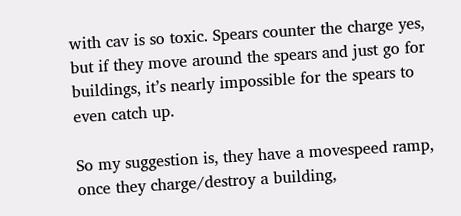with cav is so toxic. Spears counter the charge yes, but if they move around the spears and just go for buildings, it’s nearly impossible for the spears to even catch up.

So my suggestion is, they have a movespeed ramp, once they charge/destroy a building,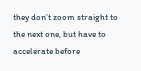they don’t zoom straight to the next one, but have to accelerate before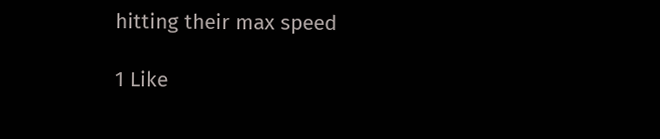hitting their max speed

1 Like